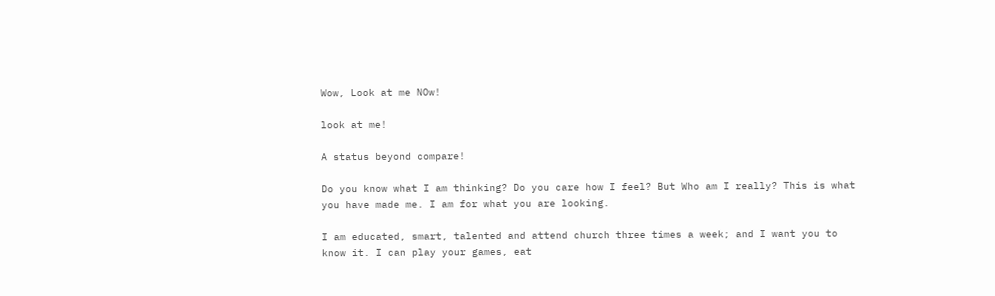Wow, Look at me NOw!

look at me!

A status beyond compare!

Do you know what I am thinking? Do you care how I feel? But Who am I really? This is what you have made me. I am for what you are looking.

I am educated, smart, talented and attend church three times a week; and I want you to know it. I can play your games, eat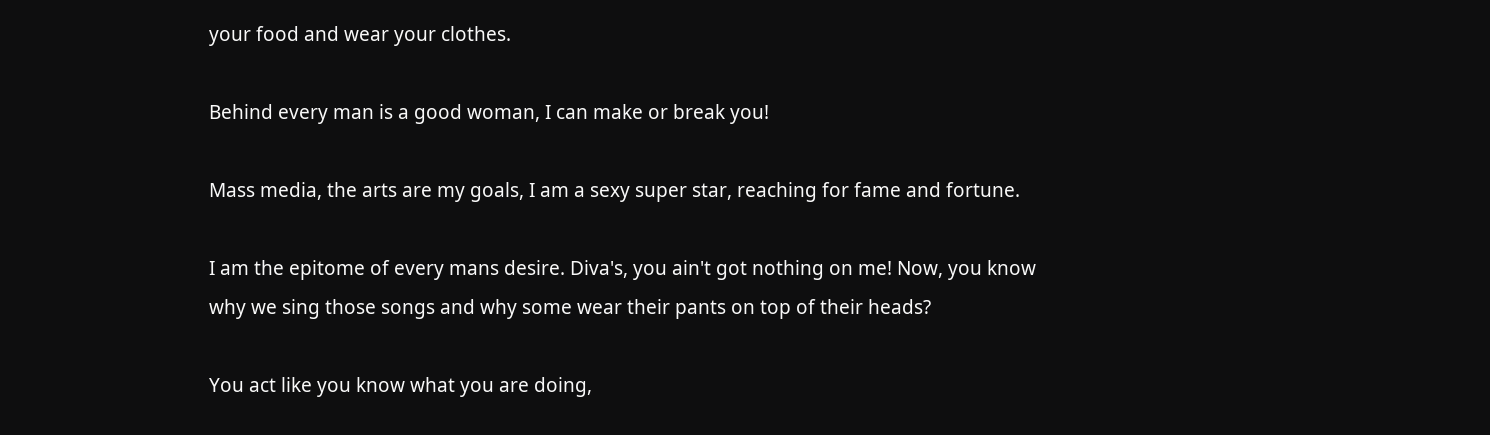your food and wear your clothes.

Behind every man is a good woman, I can make or break you!

Mass media, the arts are my goals, I am a sexy super star, reaching for fame and fortune.

I am the epitome of every mans desire. Diva's, you ain't got nothing on me! Now, you know why we sing those songs and why some wear their pants on top of their heads?

You act like you know what you are doing,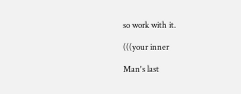so work with it.

(((your inner

Man's last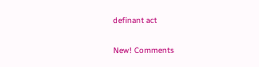definant act

New! Comments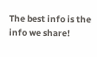The best info is the info we share!